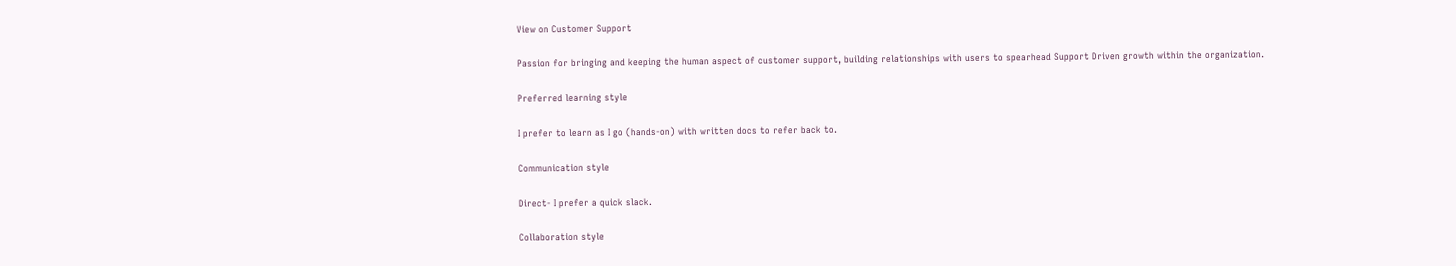View on Customer Support

Passion for bringing and keeping the human aspect of customer support, building relationships with users to spearhead Support Driven growth within the organization.

Preferred learning style

I prefer to learn as I go (hands-on) with written docs to refer back to.

Communication style

Direct- I prefer a quick slack.

Collaboration style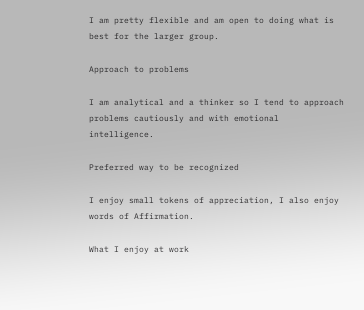I am pretty flexible and am open to doing what is best for the larger group.

Approach to problems

I am analytical and a thinker so I tend to approach problems cautiously and with emotional intelligence.

Preferred way to be recognized

I enjoy small tokens of appreciation, I also enjoy words of Affirmation.

What I enjoy at work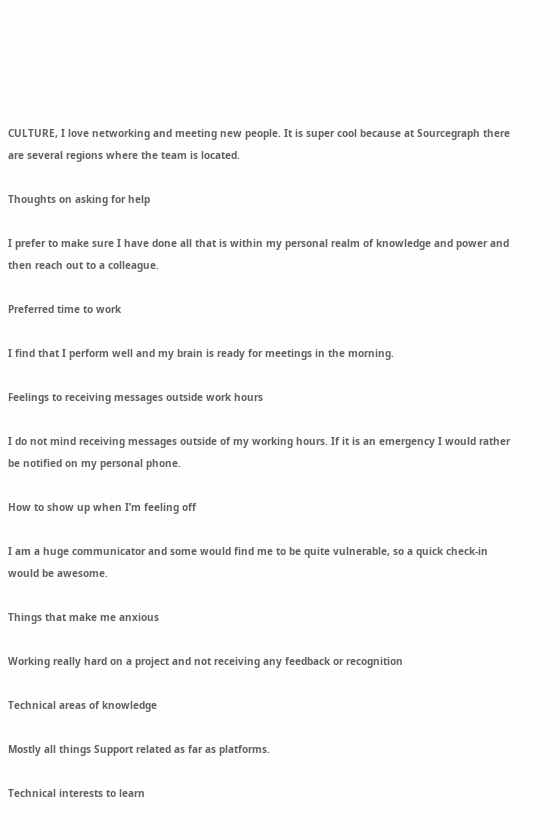CULTURE, I love networking and meeting new people. It is super cool because at Sourcegraph there are several regions where the team is located.

Thoughts on asking for help

I prefer to make sure I have done all that is within my personal realm of knowledge and power and then reach out to a colleague.

Preferred time to work

I find that I perform well and my brain is ready for meetings in the morning.

Feelings to receiving messages outside work hours

I do not mind receiving messages outside of my working hours. If it is an emergency I would rather be notified on my personal phone.

How to show up when I’m feeling off

I am a huge communicator and some would find me to be quite vulnerable, so a quick check-in would be awesome.

Things that make me anxious

Working really hard on a project and not receiving any feedback or recognition

Technical areas of knowledge

Mostly all things Support related as far as platforms.

Technical interests to learn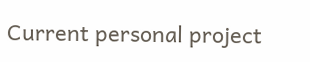Current personal project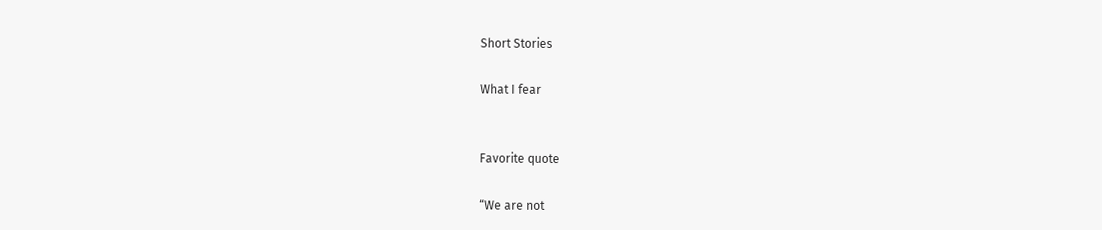Short Stories

What I fear


Favorite quote

“We are not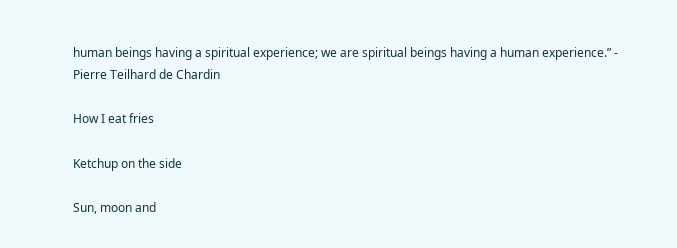human beings having a spiritual experience; we are spiritual beings having a human experience.” - Pierre Teilhard de Chardin

How I eat fries

Ketchup on the side

Sun, moon and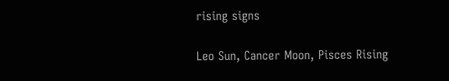rising signs

Leo Sun, Cancer Moon, Pisces Rising